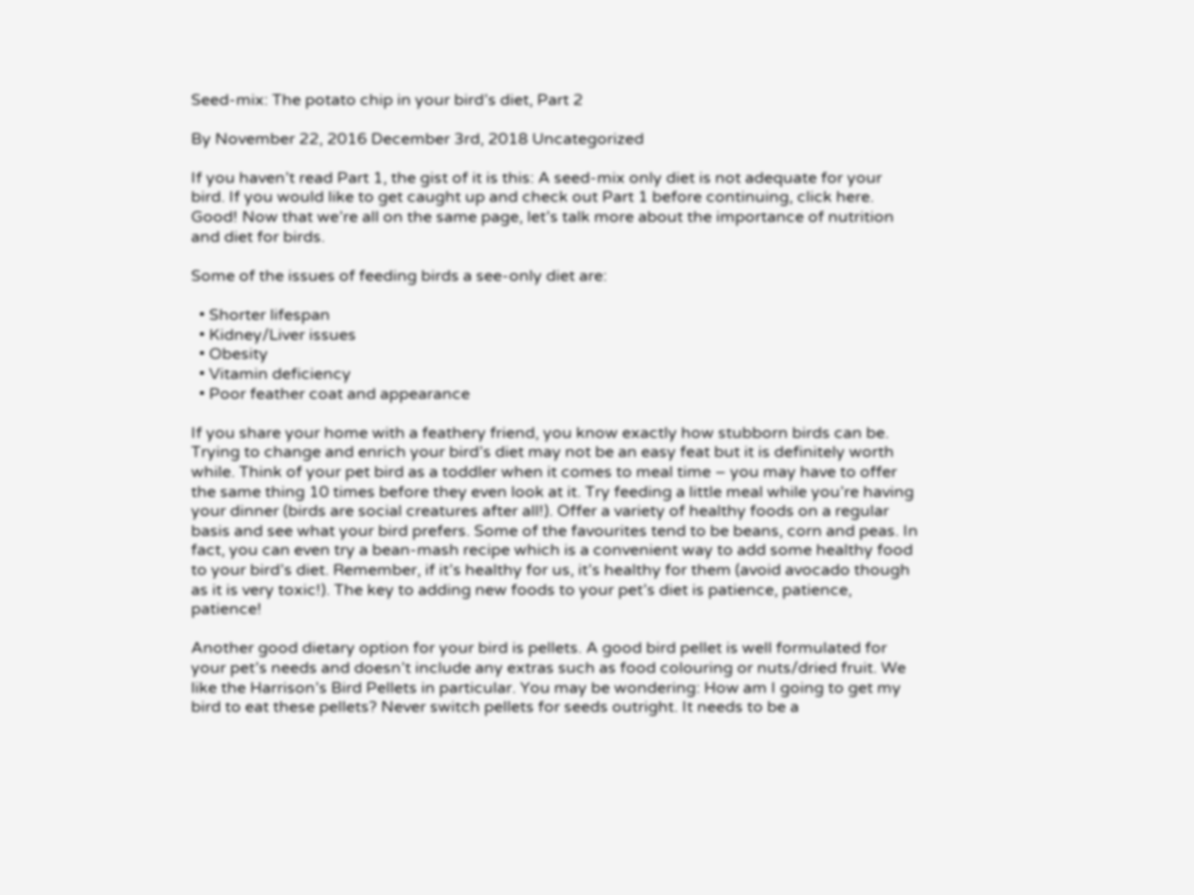Seed-mix: The potato chip in your bird’s diet, Part 2

By November 22, 2016 December 3rd, 2018 Uncategorized

If you haven’t read Part 1, the gist of it is this: A seed-mix only diet is not adequate for your bird. If you would like to get caught up and check out Part 1 before continuing, click here. Good! Now that we’re all on the same page, let’s talk more about the importance of nutrition and diet for birds.

Some of the issues of feeding birds a see-only diet are:

  • Shorter lifespan
  • Kidney/Liver issues
  • Obesity
  • Vitamin deficiency
  • Poor feather coat and appearance

If you share your home with a feathery friend, you know exactly how stubborn birds can be. Trying to change and enrich your bird’s diet may not be an easy feat but it is definitely worth while. Think of your pet bird as a toddler when it comes to meal time – you may have to offer the same thing 10 times before they even look at it. Try feeding a little meal while you’re having your dinner (birds are social creatures after all!). Offer a variety of healthy foods on a regular basis and see what your bird prefers. Some of the favourites tend to be beans, corn and peas. In fact, you can even try a bean-mash recipe which is a convenient way to add some healthy food to your bird’s diet. Remember, if it’s healthy for us, it’s healthy for them (avoid avocado though as it is very toxic!). The key to adding new foods to your pet’s diet is patience, patience, patience!

Another good dietary option for your bird is pellets. A good bird pellet is well formulated for your pet’s needs and doesn’t include any extras such as food colouring or nuts/dried fruit. We like the Harrison’s Bird Pellets in particular. You may be wondering: How am I going to get my bird to eat these pellets? Never switch pellets for seeds outright. It needs to be a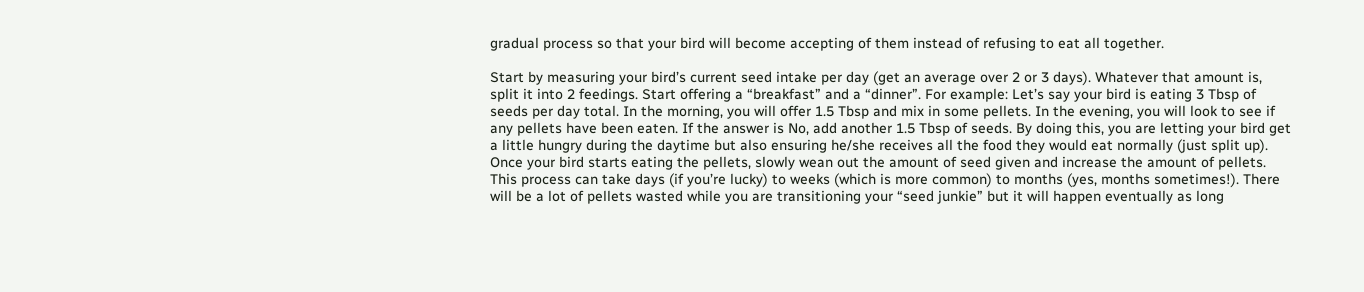gradual process so that your bird will become accepting of them instead of refusing to eat all together.

Start by measuring your bird’s current seed intake per day (get an average over 2 or 3 days). Whatever that amount is, split it into 2 feedings. Start offering a “breakfast” and a “dinner”. For example: Let’s say your bird is eating 3 Tbsp of seeds per day total. In the morning, you will offer 1.5 Tbsp and mix in some pellets. In the evening, you will look to see if any pellets have been eaten. If the answer is No, add another 1.5 Tbsp of seeds. By doing this, you are letting your bird get a little hungry during the daytime but also ensuring he/she receives all the food they would eat normally (just split up). Once your bird starts eating the pellets, slowly wean out the amount of seed given and increase the amount of pellets. This process can take days (if you’re lucky) to weeks (which is more common) to months (yes, months sometimes!). There will be a lot of pellets wasted while you are transitioning your “seed junkie” but it will happen eventually as long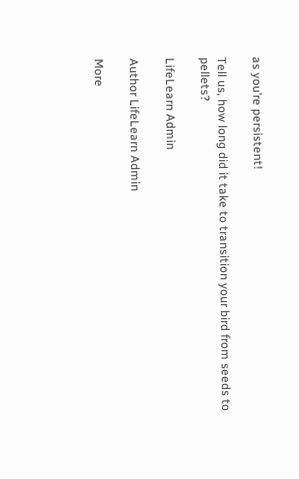as you’re persistent!

Tell us, how long did it take to transition your bird from seeds to pellets?

LifeLearn Admin

Author LifeLearn Admin

More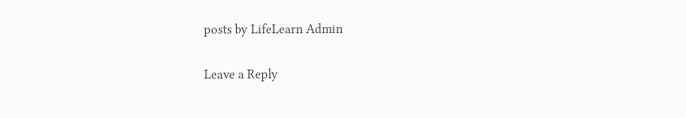posts by LifeLearn Admin

Leave a Reply